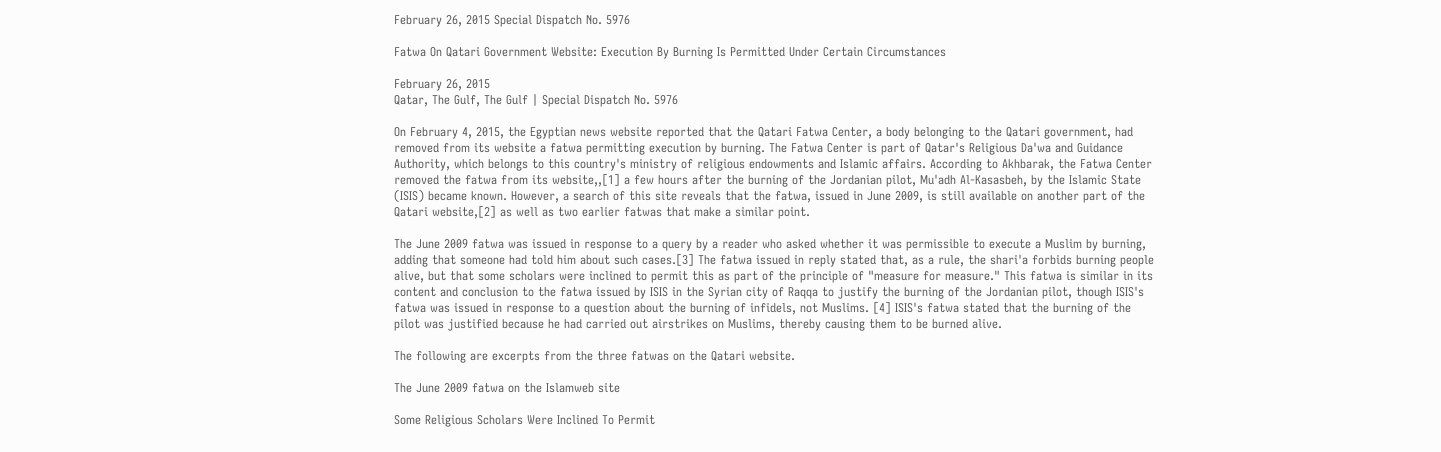February 26, 2015 Special Dispatch No. 5976

Fatwa On Qatari Government Website: Execution By Burning Is Permitted Under Certain Circumstances

February 26, 2015
Qatar, The Gulf, The Gulf | Special Dispatch No. 5976

On February 4, 2015, the Egyptian news website reported that the Qatari Fatwa Center, a body belonging to the Qatari government, had removed from its website a fatwa permitting execution by burning. The Fatwa Center is part of Qatar's Religious Da'wa and Guidance Authority, which belongs to this country's ministry of religious endowments and Islamic affairs. According to Akhbarak, the Fatwa Center removed the fatwa from its website,,[1] a few hours after the burning of the Jordanian pilot, Mu'adh Al-Kasasbeh, by the Islamic State (ISIS) became known. However, a search of this site reveals that the fatwa, issued in June 2009, is still available on another part of the Qatari website,[2] as well as two earlier fatwas that make a similar point.

The June 2009 fatwa was issued in response to a query by a reader who asked whether it was permissible to execute a Muslim by burning, adding that someone had told him about such cases.[3] The fatwa issued in reply stated that, as a rule, the shari'a forbids burning people alive, but that some scholars were inclined to permit this as part of the principle of "measure for measure." This fatwa is similar in its content and conclusion to the fatwa issued by ISIS in the Syrian city of Raqqa to justify the burning of the Jordanian pilot, though ISIS's fatwa was issued in response to a question about the burning of infidels, not Muslims. [4] ISIS's fatwa stated that the burning of the pilot was justified because he had carried out airstrikes on Muslims, thereby causing them to be burned alive.

The following are excerpts from the three fatwas on the Qatari website.

The June 2009 fatwa on the Islamweb site

Some Religious Scholars Were Inclined To Permit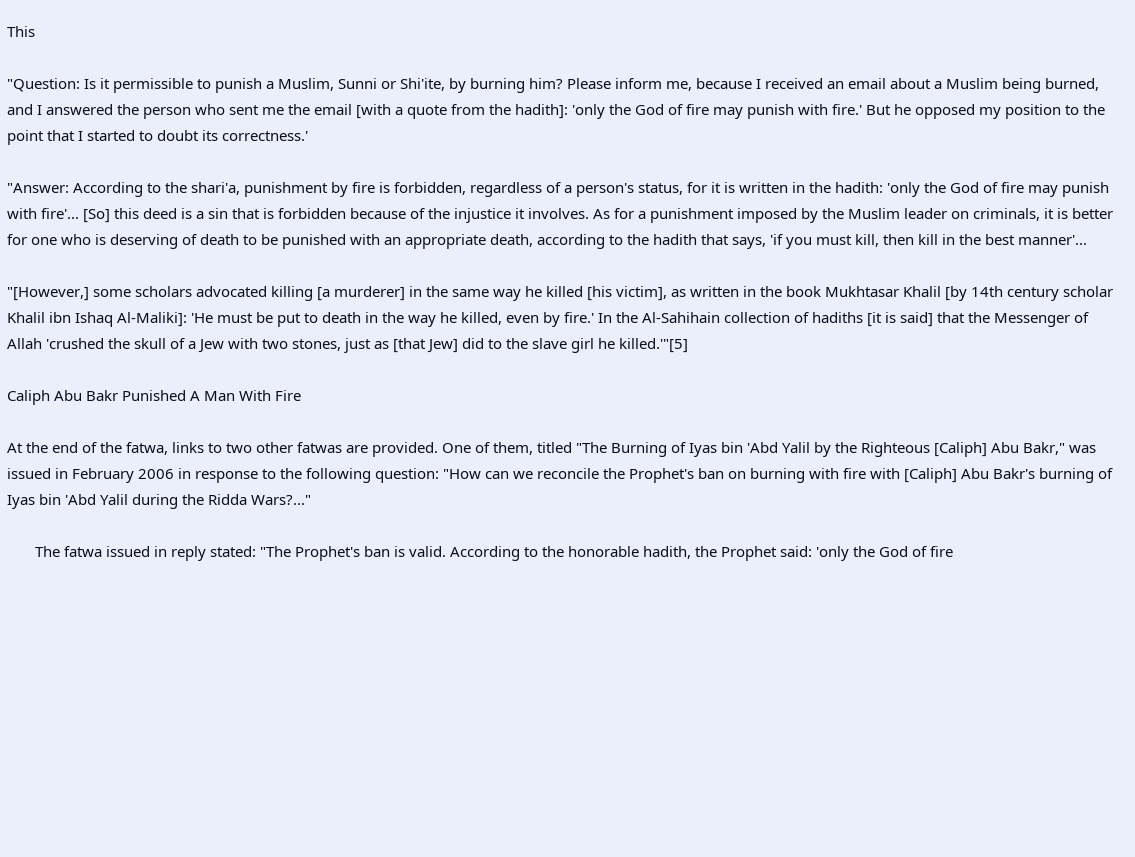This

"Question: Is it permissible to punish a Muslim, Sunni or Shi'ite, by burning him? Please inform me, because I received an email about a Muslim being burned, and I answered the person who sent me the email [with a quote from the hadith]: 'only the God of fire may punish with fire.' But he opposed my position to the point that I started to doubt its correctness.'

"Answer: According to the shari'a, punishment by fire is forbidden, regardless of a person's status, for it is written in the hadith: 'only the God of fire may punish with fire'... [So] this deed is a sin that is forbidden because of the injustice it involves. As for a punishment imposed by the Muslim leader on criminals, it is better for one who is deserving of death to be punished with an appropriate death, according to the hadith that says, 'if you must kill, then kill in the best manner'...

"[However,] some scholars advocated killing [a murderer] in the same way he killed [his victim], as written in the book Mukhtasar Khalil [by 14th century scholar Khalil ibn Ishaq Al-Maliki]: 'He must be put to death in the way he killed, even by fire.' In the Al-Sahihain collection of hadiths [it is said] that the Messenger of Allah 'crushed the skull of a Jew with two stones, just as [that Jew] did to the slave girl he killed.'"[5]

Caliph Abu Bakr Punished A Man With Fire

At the end of the fatwa, links to two other fatwas are provided. One of them, titled "The Burning of Iyas bin 'Abd Yalil by the Righteous [Caliph] Abu Bakr," was issued in February 2006 in response to the following question: "How can we reconcile the Prophet's ban on burning with fire with [Caliph] Abu Bakr's burning of Iyas bin 'Abd Yalil during the Ridda Wars?..."

       The fatwa issued in reply stated: "The Prophet's ban is valid. According to the honorable hadith, the Prophet said: 'only the God of fire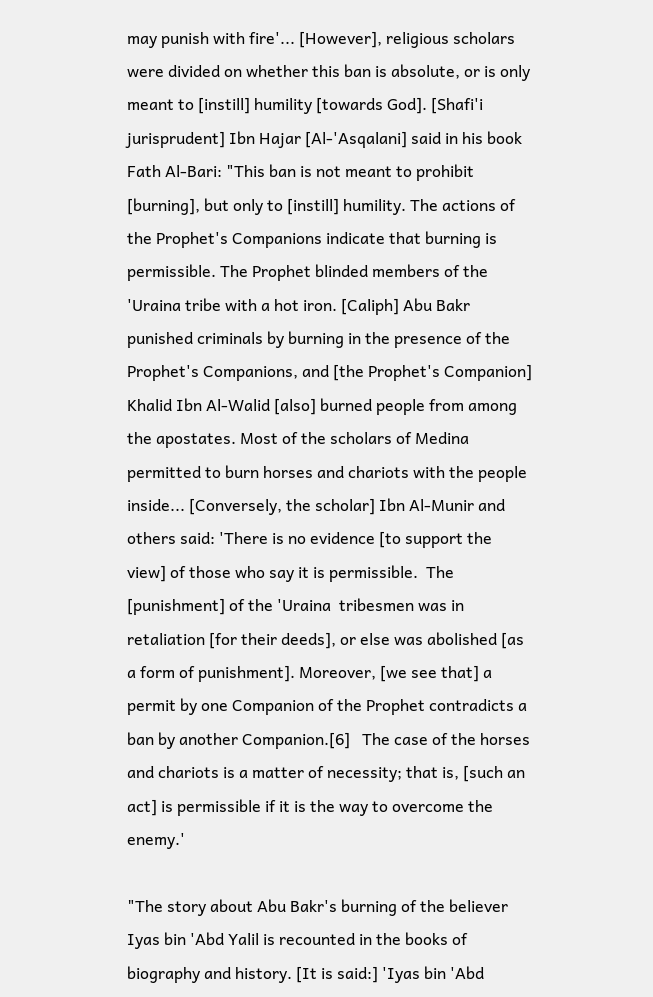may punish with fire'... [However], religious scholars were divided on whether this ban is absolute, or is only meant to [instill] humility [towards God]. [Shafi'i jurisprudent] Ibn Hajar [Al-'Asqalani] said in his book Fath Al-Bari: "This ban is not meant to prohibit [burning], but only to [instill] humility. The actions of the Prophet's Companions indicate that burning is permissible. The Prophet blinded members of the 'Uraina tribe with a hot iron. [Caliph] Abu Bakr punished criminals by burning in the presence of the Prophet's Companions, and [the Prophet's Companion] Khalid Ibn Al-Walid [also] burned people from among the apostates. Most of the scholars of Medina permitted to burn horses and chariots with the people inside... [Conversely, the scholar] Ibn Al-Munir and others said: 'There is no evidence [to support the view] of those who say it is permissible.  The [punishment] of the 'Uraina  tribesmen was in retaliation [for their deeds], or else was abolished [as a form of punishment]. Moreover, [we see that] a permit by one Companion of the Prophet contradicts a ban by another Companion.[6]   The case of the horses and chariots is a matter of necessity; that is, [such an act] is permissible if it is the way to overcome the enemy.'

"The story about Abu Bakr's burning of the believer Iyas bin 'Abd Yalil is recounted in the books of biography and history. [It is said:] 'Iyas bin 'Abd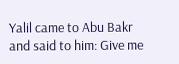Yalil came to Abu Bakr and said to him: Give me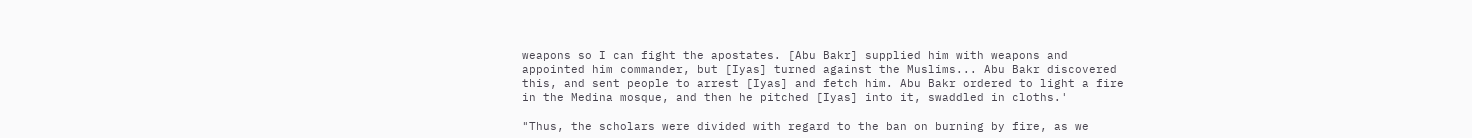weapons so I can fight the apostates. [Abu Bakr] supplied him with weapons and appointed him commander, but [Iyas] turned against the Muslims... Abu Bakr discovered this, and sent people to arrest [Iyas] and fetch him. Abu Bakr ordered to light a fire in the Medina mosque, and then he pitched [Iyas] into it, swaddled in cloths.'

"Thus, the scholars were divided with regard to the ban on burning by fire, as we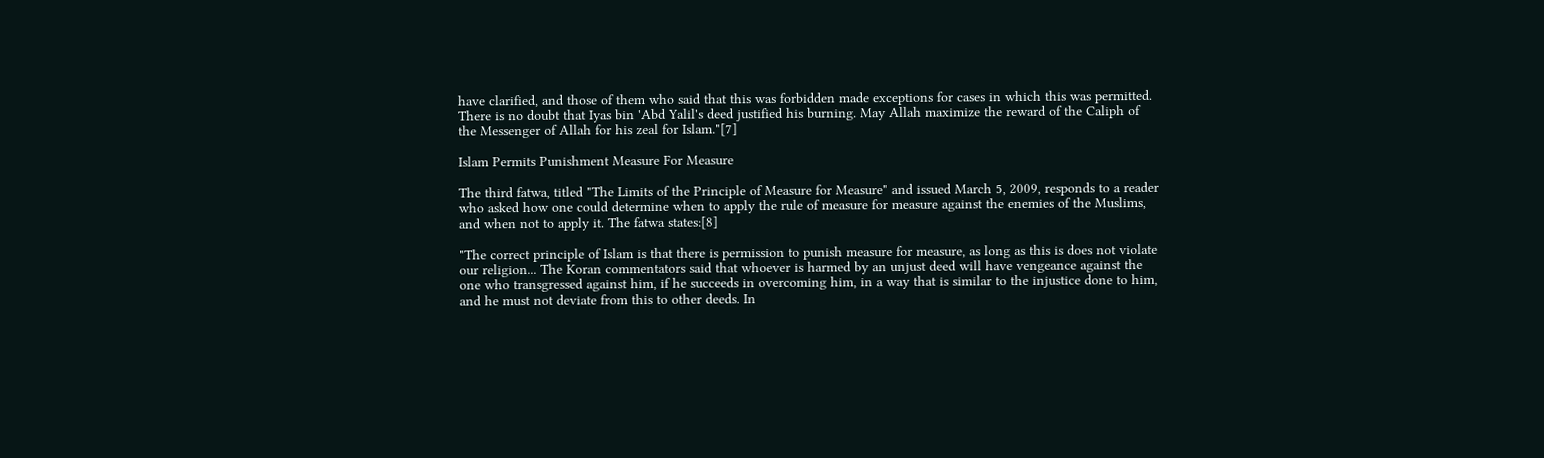have clarified, and those of them who said that this was forbidden made exceptions for cases in which this was permitted. There is no doubt that Iyas bin 'Abd Yalil's deed justified his burning. May Allah maximize the reward of the Caliph of the Messenger of Allah for his zeal for Islam."[7]

Islam Permits Punishment Measure For Measure

The third fatwa, titled "The Limits of the Principle of Measure for Measure" and issued March 5, 2009, responds to a reader who asked how one could determine when to apply the rule of measure for measure against the enemies of the Muslims, and when not to apply it. The fatwa states:[8]

"The correct principle of Islam is that there is permission to punish measure for measure, as long as this is does not violate our religion... The Koran commentators said that whoever is harmed by an unjust deed will have vengeance against the one who transgressed against him, if he succeeds in overcoming him, in a way that is similar to the injustice done to him, and he must not deviate from this to other deeds. In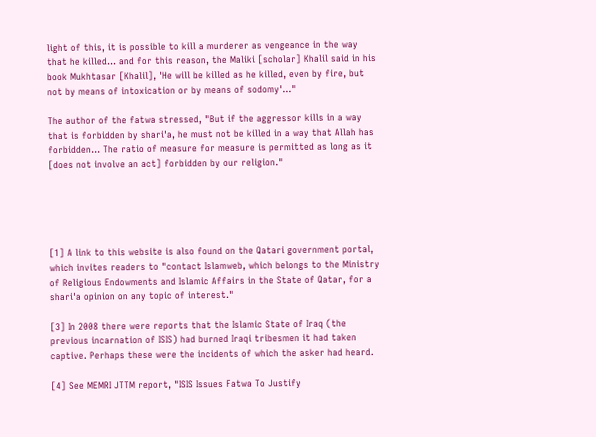light of this, it is possible to kill a murderer as vengeance in the way that he killed... and for this reason, the Maliki [scholar] Khalil said in his book Mukhtasar [Khalil], 'He will be killed as he killed, even by fire, but not by means of intoxication or by means of sodomy'..."

The author of the fatwa stressed, "But if the aggressor kills in a way that is forbidden by shari'a, he must not be killed in a way that Allah has forbidden... The ratio of measure for measure is permitted as long as it [does not involve an act] forbidden by our religion."





[1] A link to this website is also found on the Qatari government portal, which invites readers to "contact Islamweb, which belongs to the Ministry of Religious Endowments and Islamic Affairs in the State of Qatar, for a shari'a opinion on any topic of interest."

[3] In 2008 there were reports that the Islamic State of Iraq (the previous incarnation of ISIS) had burned Iraqi tribesmen it had taken captive. Perhaps these were the incidents of which the asker had heard.

[4] See MEMRI JTTM report, "ISIS Issues Fatwa To Justify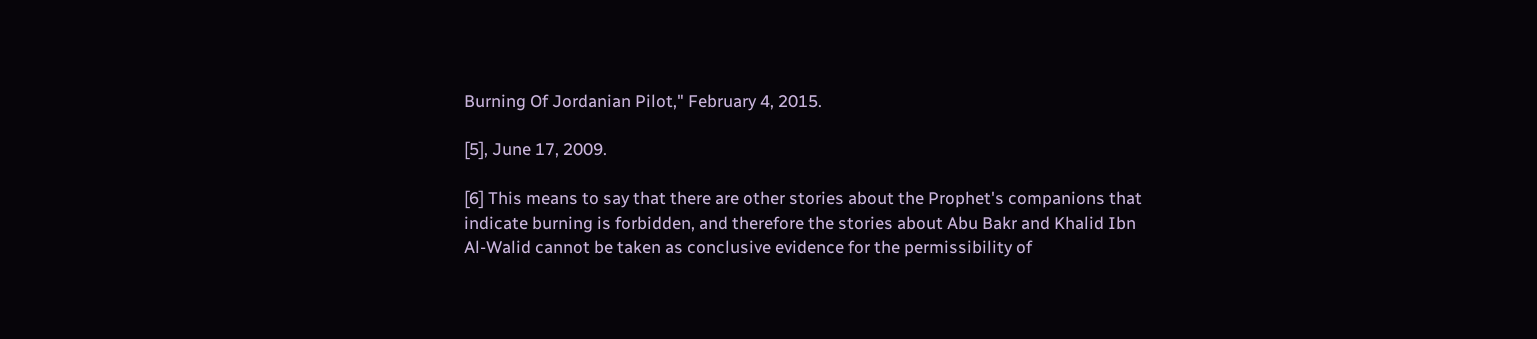Burning Of Jordanian Pilot," February 4, 2015.

[5], June 17, 2009.

[6] This means to say that there are other stories about the Prophet's companions that indicate burning is forbidden, and therefore the stories about Abu Bakr and Khalid Ibn Al-Walid cannot be taken as conclusive evidence for the permissibility of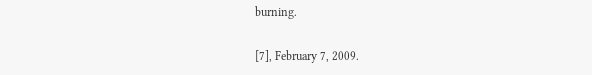burning.

[7], February 7, 2009.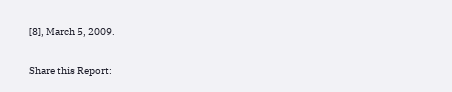[8], March 5, 2009.


Share this Report: